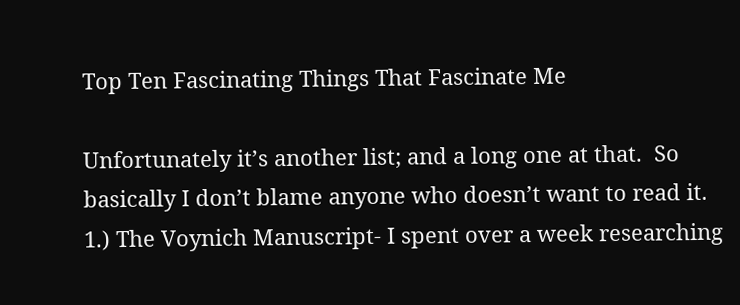Top Ten Fascinating Things That Fascinate Me

Unfortunately it’s another list; and a long one at that.  So basically I don’t blame anyone who doesn’t want to read it.  1.) The Voynich Manuscript- I spent over a week researching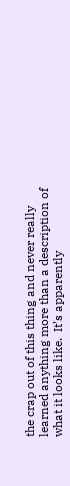the crap out of this thing and never really learned anything more than a description of what it looks like.  It’s apparently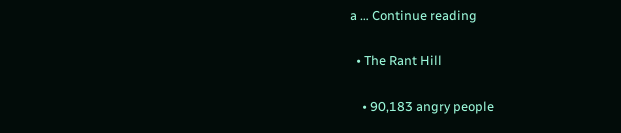a … Continue reading

  • The Rant Hill

    • 90,183 angry people